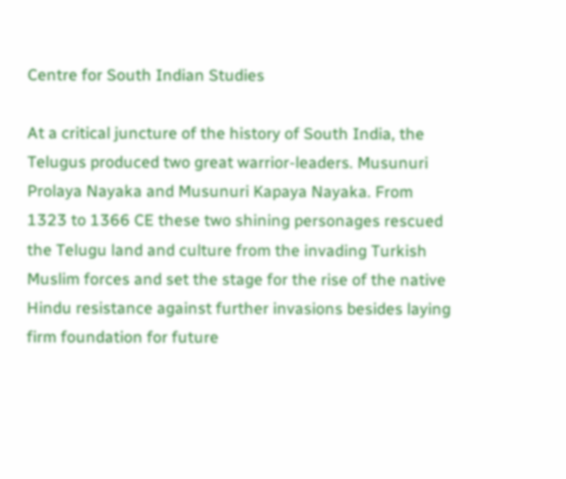Centre for South Indian Studies

At a critical juncture of the history of South India, the Telugus produced two great warrior-leaders. Musunuri Prolaya Nayaka and Musunuri Kapaya Nayaka. From 1323 to 1366 CE these two shining personages rescued the Telugu land and culture from the invading Turkish Muslim forces and set the stage for the rise of the native Hindu resistance against further invasions besides laying firm foundation for future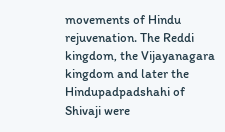movements of Hindu rejuvenation. The Reddi kingdom, the Vijayanagara kingdom and later the Hindupadpadshahi of Shivaji were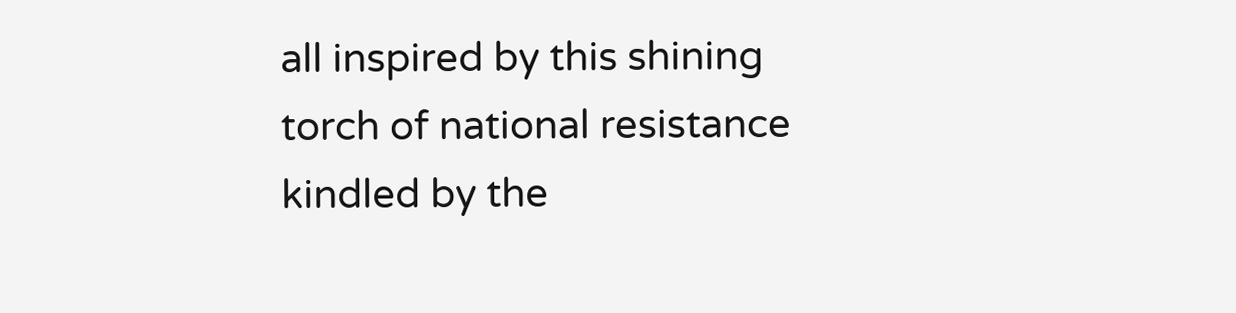all inspired by this shining torch of national resistance kindled by the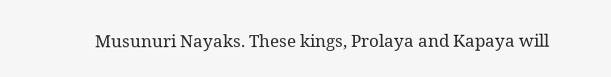Musunuri Nayaks. These kings, Prolaya and Kapaya will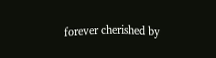forever cherished by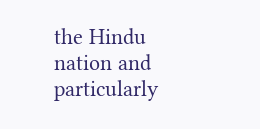the Hindu nation and particularly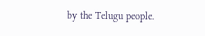by the Telugu people.